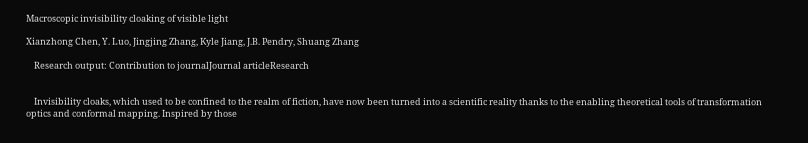Macroscopic invisibility cloaking of visible light

Xianzhong Chen, Y. Luo, Jingjing Zhang, Kyle Jiang, J.B. Pendry, Shuang Zhang

    Research output: Contribution to journalJournal articleResearch


    Invisibility cloaks, which used to be confined to the realm of fiction, have now been turned into a scientific reality thanks to the enabling theoretical tools of transformation optics and conformal mapping. Inspired by those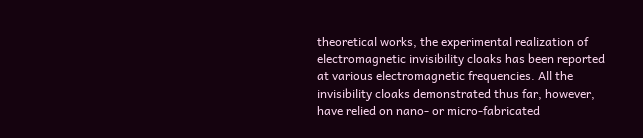theoretical works, the experimental realization of electromagnetic invisibility cloaks has been reported at various electromagnetic frequencies. All the invisibility cloaks demonstrated thus far, however, have relied on nano- or micro-fabricated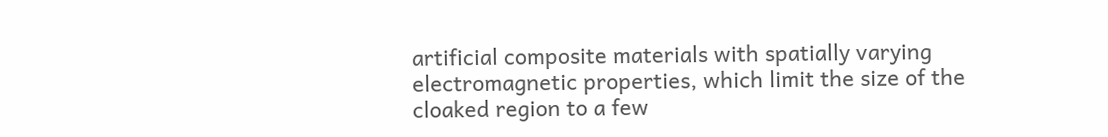artificial composite materials with spatially varying electromagnetic properties, which limit the size of the cloaked region to a few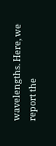wavelengths. Here, we report the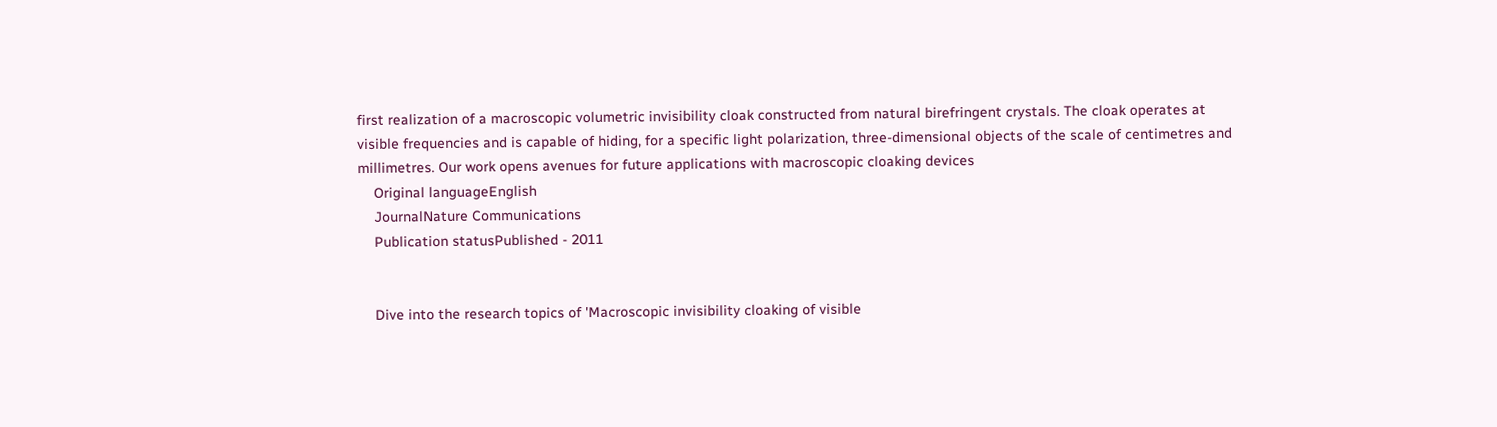first realization of a macroscopic volumetric invisibility cloak constructed from natural birefringent crystals. The cloak operates at visible frequencies and is capable of hiding, for a specific light polarization, three-dimensional objects of the scale of centimetres and millimetres. Our work opens avenues for future applications with macroscopic cloaking devices
    Original languageEnglish
    JournalNature Communications
    Publication statusPublished - 2011


    Dive into the research topics of 'Macroscopic invisibility cloaking of visible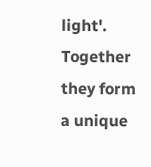light'. Together they form a unique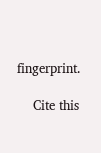fingerprint.

    Cite this